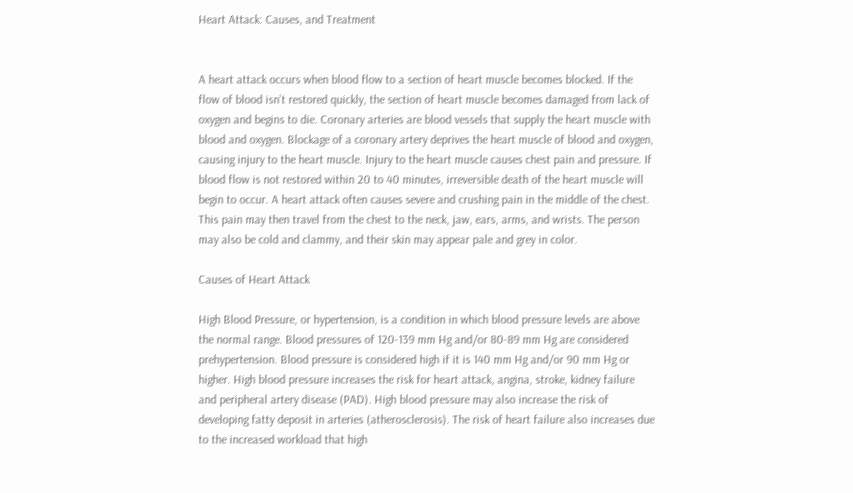Heart Attack: Causes, and Treatment


A heart attack occurs when blood flow to a section of heart muscle becomes blocked. If the flow of blood isn’t restored quickly, the section of heart muscle becomes damaged from lack of oxygen and begins to die. Coronary arteries are blood vessels that supply the heart muscle with blood and oxygen. Blockage of a coronary artery deprives the heart muscle of blood and oxygen, causing injury to the heart muscle. Injury to the heart muscle causes chest pain and pressure. If blood flow is not restored within 20 to 40 minutes, irreversible death of the heart muscle will begin to occur. A heart attack often causes severe and crushing pain in the middle of the chest. This pain may then travel from the chest to the neck, jaw, ears, arms, and wrists. The person may also be cold and clammy, and their skin may appear pale and grey in color.

Causes of Heart Attack

High Blood Pressure, or hypertension, is a condition in which blood pressure levels are above the normal range. Blood pressures of 120-139 mm Hg and/or 80-89 mm Hg are considered prehypertension. Blood pressure is considered high if it is 140 mm Hg and/or 90 mm Hg or higher. High blood pressure increases the risk for heart attack, angina, stroke, kidney failure and peripheral artery disease (PAD). High blood pressure may also increase the risk of developing fatty deposit in arteries (atherosclerosis). The risk of heart failure also increases due to the increased workload that high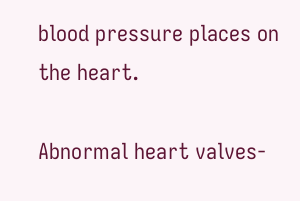blood pressure places on the heart.

Abnormal heart valves-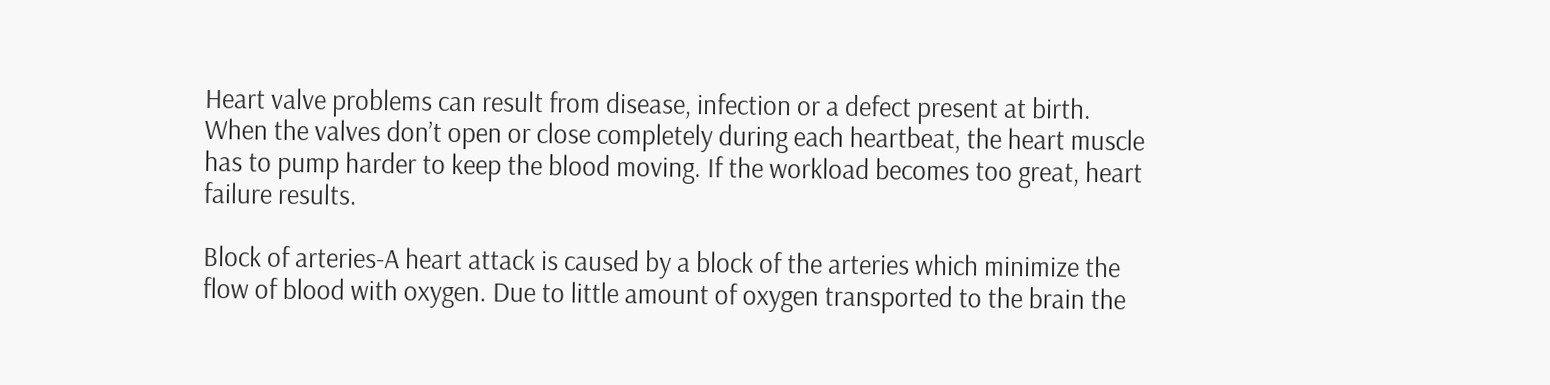Heart valve problems can result from disease, infection or a defect present at birth. When the valves don’t open or close completely during each heartbeat, the heart muscle has to pump harder to keep the blood moving. If the workload becomes too great, heart failure results.

Block of arteries-A heart attack is caused by a block of the arteries which minimize the flow of blood with oxygen. Due to little amount of oxygen transported to the brain the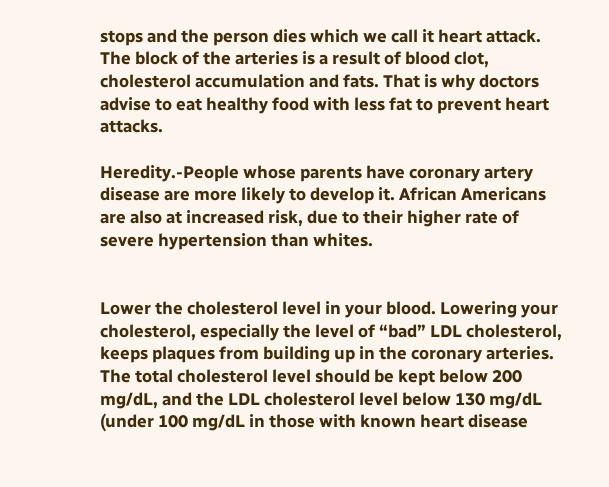stops and the person dies which we call it heart attack. The block of the arteries is a result of blood clot, cholesterol accumulation and fats. That is why doctors advise to eat healthy food with less fat to prevent heart attacks.

Heredity.-People whose parents have coronary artery disease are more likely to develop it. African Americans are also at increased risk, due to their higher rate of severe hypertension than whites.


Lower the cholesterol level in your blood. Lowering your cholesterol, especially the level of “bad” LDL cholesterol, keeps plaques from building up in the coronary arteries. The total cholesterol level should be kept below 200 mg/dL, and the LDL cholesterol level below 130 mg/dL (under 100 mg/dL in those with known heart disease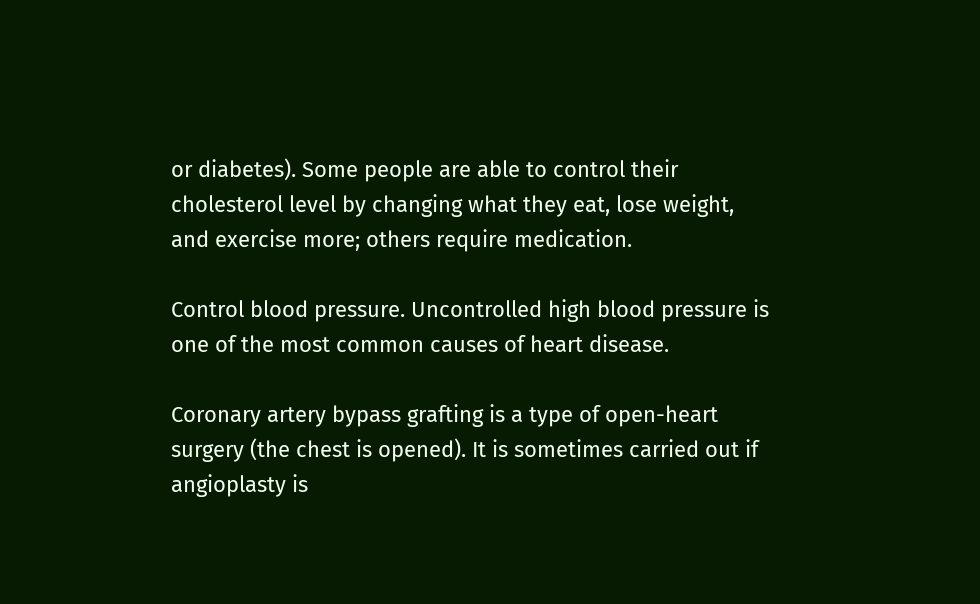or diabetes). Some people are able to control their cholesterol level by changing what they eat, lose weight, and exercise more; others require medication.

Control blood pressure. Uncontrolled high blood pressure is one of the most common causes of heart disease.

Coronary artery bypass grafting is a type of open-heart surgery (the chest is opened). It is sometimes carried out if angioplasty is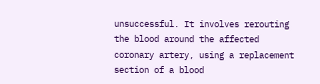unsuccessful. It involves rerouting the blood around the affected coronary artery, using a replacement section of a blood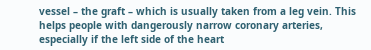vessel – the graft – which is usually taken from a leg vein. This helps people with dangerously narrow coronary arteries, especially if the left side of the heart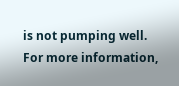is not pumping well. For more information,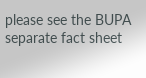please see the BUPA separate fact sheet